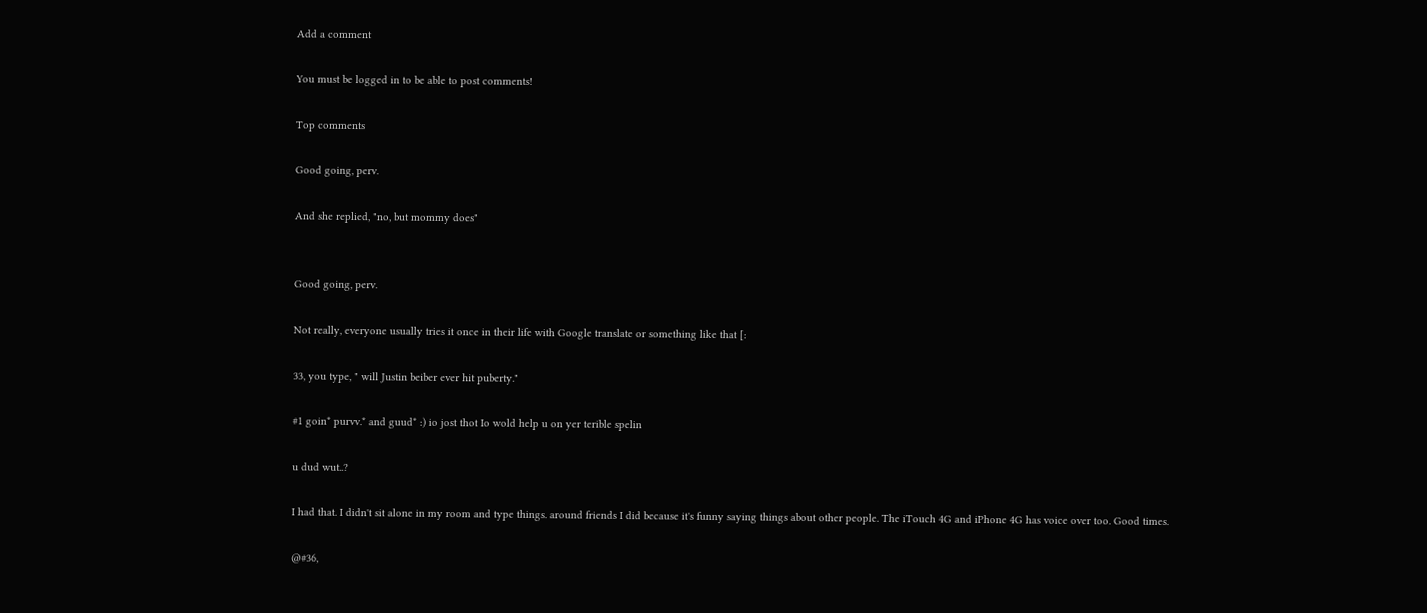Add a comment

You must be logged in to be able to post comments!

Top comments

Good going, perv.

And she replied, "no, but mommy does"


Good going, perv.

Not really, everyone usually tries it once in their life with Google translate or something like that [:

33, you type, " will Justin beiber ever hit puberty."

#1 goin* purvv.* and guud* :) io jost thot Io wold help u on yer terible spelin

u dud wut..?

I had that. I didn't sit alone in my room and type things. around friends I did because it's funny saying things about other people. The iTouch 4G and iPhone 4G has voice over too. Good times.

@#36,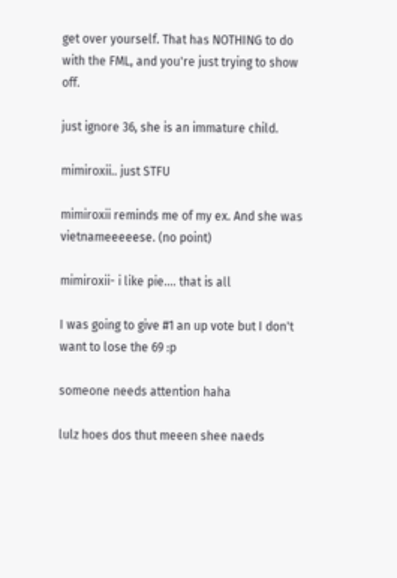get over yourself. That has NOTHING to do with the FML, and you're just trying to show off.

just ignore 36, she is an immature child.

mimiroxii.. just STFU

mimiroxii reminds me of my ex. And she was vietnameeeeese. (no point)

mimiroxii- i like pie.... that is all

I was going to give #1 an up vote but I don't want to lose the 69 :p

someone needs attention haha

lulz hoes dos thut meeen shee naeds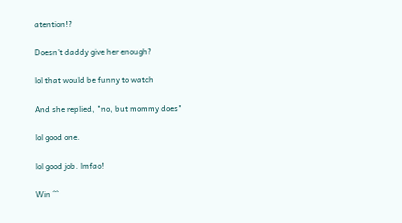atention!?

Doesn't daddy give her enough?

lol that would be funny to watch

And she replied, "no, but mommy does"

lol good one.

lol good job. lmfao!

Win ^^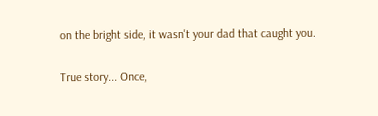on the bright side, it wasn't your dad that caught you.

True story... Once,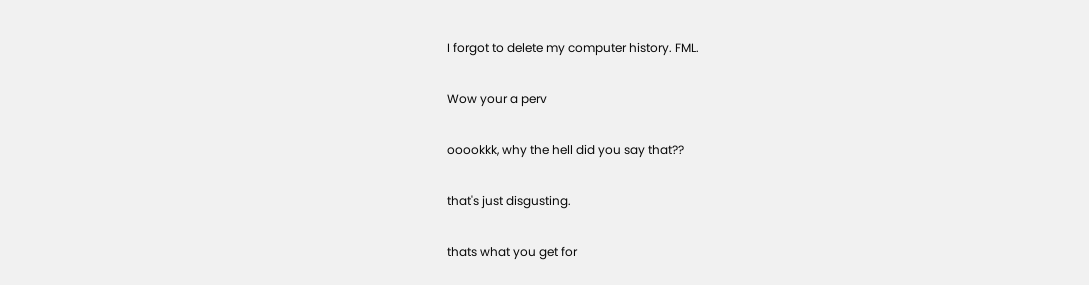I forgot to delete my computer history. FML.

Wow your a perv

ooookkk, why the hell did you say that??

that's just disgusting.

thats what you get for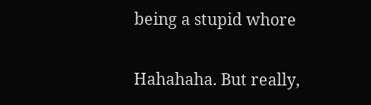being a stupid whore

Hahahaha. But really,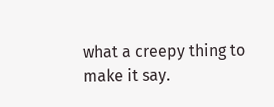what a creepy thing to make it say.